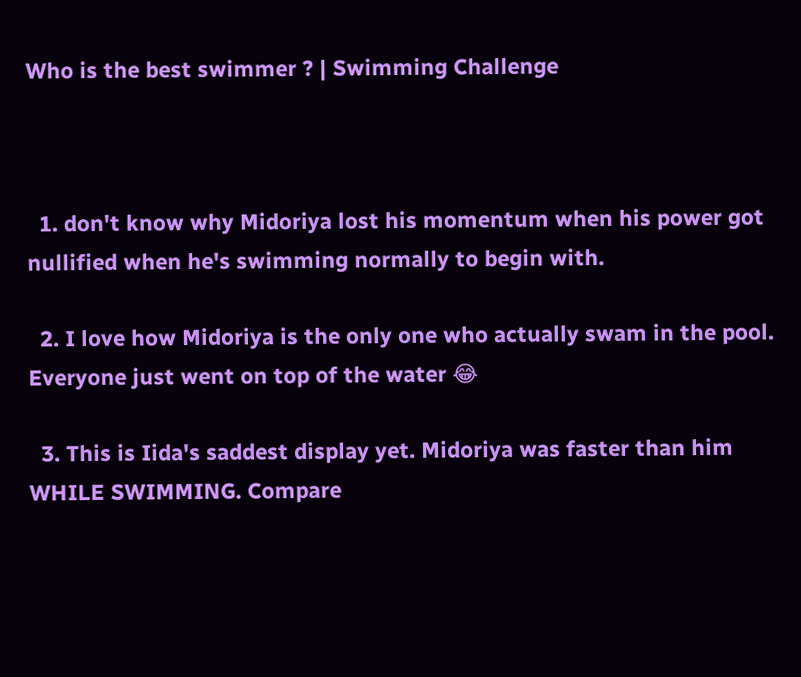Who is the best swimmer ? | Swimming Challenge



  1. don't know why Midoriya lost his momentum when his power got nullified when he's swimming normally to begin with.

  2. I love how Midoriya is the only one who actually swam in the pool. Everyone just went on top of the water 😂

  3. This is Iida's saddest display yet. Midoriya was faster than him WHILE SWIMMING. Compare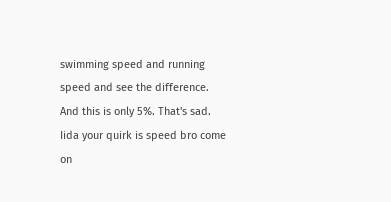swimming speed and running speed and see the difference. And this is only 5%. That's sad. Iida your quirk is speed bro come on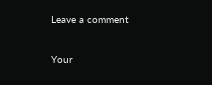Leave a comment

Your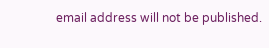email address will not be published.